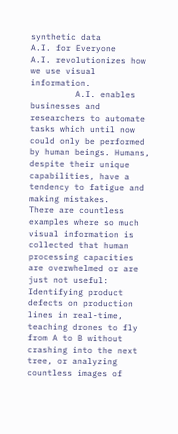synthetic data
A.I. for Everyone
A.I. revolutionizes how we use visual information.
         A.I. enables businesses and researchers to automate tasks which until now could only be performed by human beings. Humans, despite their unique capabilities, have a tendency to fatigue and making mistakes.
There are countless examples where so much visual information is collected that human processing capacities are overwhelmed or are just not useful: Identifying product defects on production lines in real-time, teaching drones to fly from A to B without crashing into the next tree, or analyzing countless images of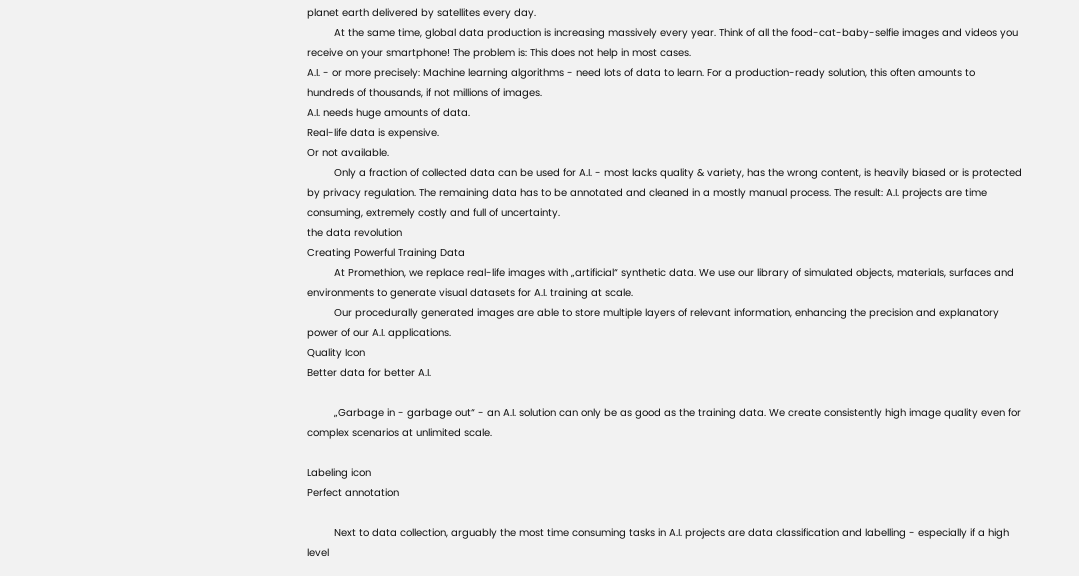planet earth delivered by satellites every day.
         At the same time, global data production is increasing massively every year. Think of all the food-cat-baby-selfie images and videos you receive on your smartphone! The problem is: This does not help in most cases.
A.I. - or more precisely: Machine learning algorithms - need lots of data to learn. For a production-ready solution, this often amounts to hundreds of thousands, if not millions of images.
A.I. needs huge amounts of data.
Real-life data is expensive.
Or not available.
         Only a fraction of collected data can be used for A.I. - most lacks quality & variety, has the wrong content, is heavily biased or is protected by privacy regulation. The remaining data has to be annotated and cleaned in a mostly manual process. The result: A.I. projects are time consuming, extremely costly and full of uncertainty.
the data revolution
Creating Powerful Training Data
         At Promethion, we replace real-life images with „artificial“ synthetic data. We use our library of simulated objects, materials, surfaces and environments to generate visual datasets for A.I. training at scale.
         Our procedurally generated images are able to store multiple layers of relevant information, enhancing the precision and explanatory power of our A.I. applications.
Quality Icon
Better data for better A.I.

         „Garbage in - garbage out“ - an A.I. solution can only be as good as the training data. We create consistently high image quality even for complex scenarios at unlimited scale.

Labeling icon
Perfect annotation

         Next to data collection, arguably the most time consuming tasks in A.I. projects are data classification and labelling - especially if a high level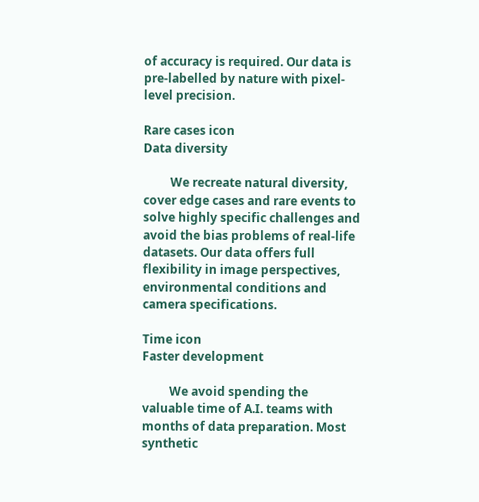of accuracy is required. Our data is pre-labelled by nature with pixel-level precision.

Rare cases icon
Data diversity

         We recreate natural diversity, cover edge cases and rare events to solve highly specific challenges and avoid the bias problems of real-life datasets. Our data offers full flexibility in image perspectives, environmental conditions and camera specifications.

Time icon
Faster development

         We avoid spending the valuable time of A.I. teams with months of data preparation. Most synthetic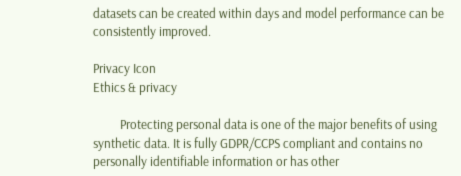datasets can be created within days and model performance can be consistently improved.

Privacy Icon
Ethics & privacy

         Protecting personal data is one of the major benefits of using synthetic data. It is fully GDPR/CCPS compliant and contains no personally identifiable information or has other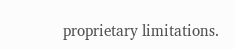proprietary limitations.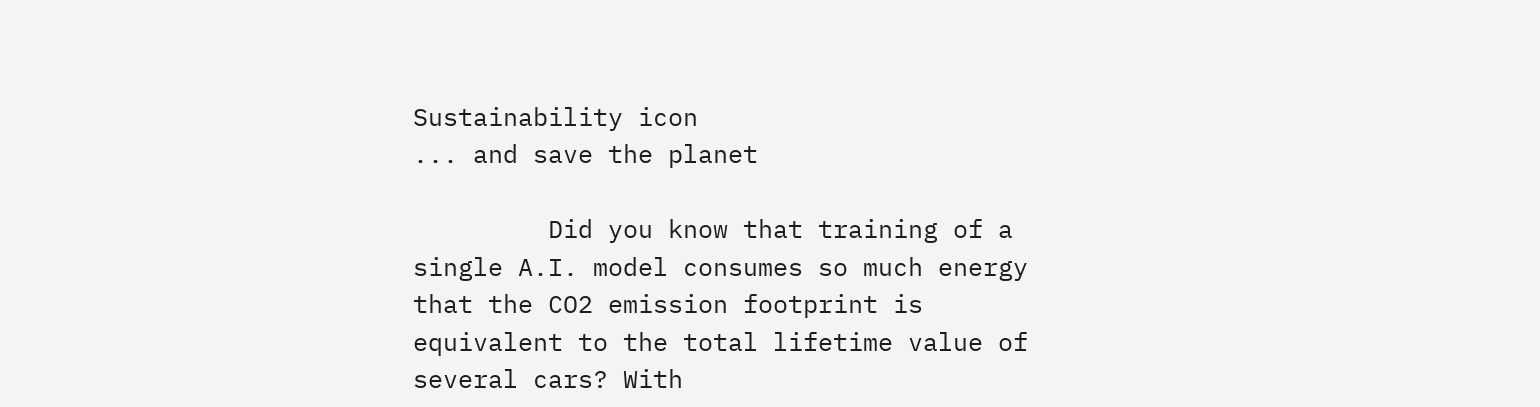Sustainability icon
... and save the planet

         Did you know that training of a single A.I. model consumes so much energy that the CO2 emission footprint is equivalent to the total lifetime value of several cars? With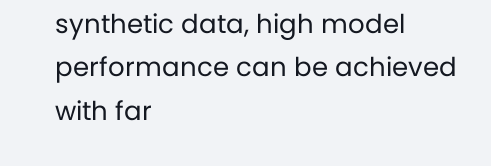synthetic data, high model performance can be achieved with far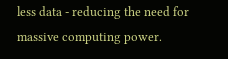less data - reducing the need for massive computing power.